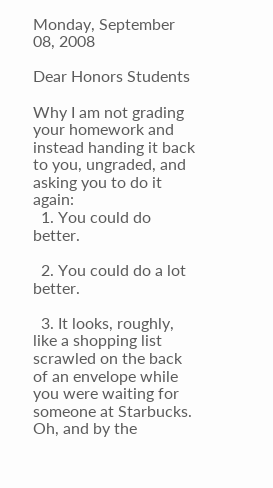Monday, September 08, 2008

Dear Honors Students

Why I am not grading your homework and instead handing it back to you, ungraded, and asking you to do it again:
  1. You could do better.

  2. You could do a lot better.

  3. It looks, roughly, like a shopping list scrawled on the back of an envelope while you were waiting for someone at Starbucks. Oh, and by the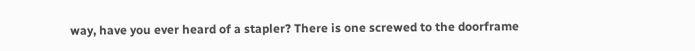way, have you ever heard of a stapler? There is one screwed to the doorframe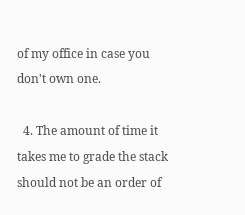of my office in case you don't own one.

  4. The amount of time it takes me to grade the stack should not be an order of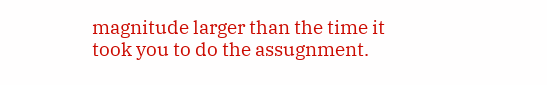magnitude larger than the time it took you to do the assugnment.